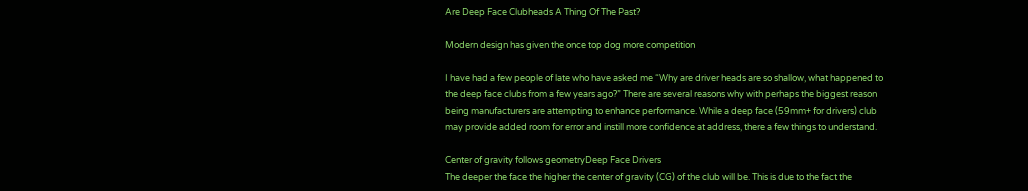Are Deep Face Clubheads A Thing Of The Past?

Modern design has given the once top dog more competition

I have had a few people of late who have asked me “Why are driver heads are so shallow, what happened to the deep face clubs from a few years ago?” There are several reasons why with perhaps the biggest reason being manufacturers are attempting to enhance performance. While a deep face (59mm+ for drivers) club may provide added room for error and instill more confidence at address, there a few things to understand.

Center of gravity follows geometryDeep Face Drivers
The deeper the face the higher the center of gravity (CG) of the club will be. This is due to the fact the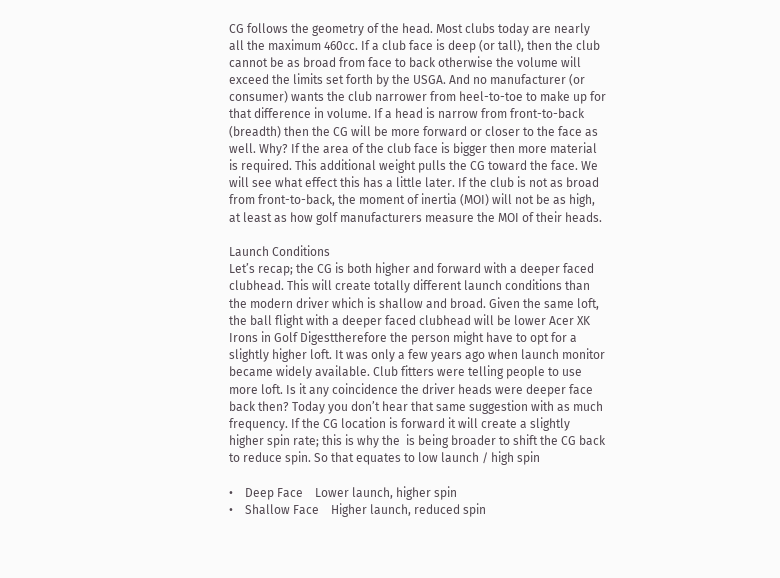CG follows the geometry of the head. Most clubs today are nearly all the maximum 460cc. If a club face is deep (or tall), then the club cannot be as broad from face to back otherwise the volume will exceed the limits set forth by the USGA. And no manufacturer (or consumer) wants the club narrower from heel-to-toe to make up for that difference in volume. If a head is narrow from front-to-back (breadth) then the CG will be more forward or closer to the face as well. Why? If the area of the club face is bigger then more material is required. This additional weight pulls the CG toward the face. We will see what effect this has a little later. If the club is not as broad from front-to-back, the moment of inertia (MOI) will not be as high, at least as how golf manufacturers measure the MOI of their heads.

Launch Conditions
Let’s recap; the CG is both higher and forward with a deeper faced clubhead. This will create totally different launch conditions than the modern driver which is shallow and broad. Given the same loft, the ball flight with a deeper faced clubhead will be lower Acer XK Irons in Golf Digesttherefore the person might have to opt for a slightly higher loft. It was only a few years ago when launch monitor became widely available. Club fitters were telling people to use more loft. Is it any coincidence the driver heads were deeper face back then? Today you don’t hear that same suggestion with as much frequency. If the CG location is forward it will create a slightly higher spin rate; this is why the  is being broader to shift the CG back to reduce spin. So that equates to low launch / high spin

•    Deep Face    Lower launch, higher spin
•    Shallow Face    Higher launch, reduced spin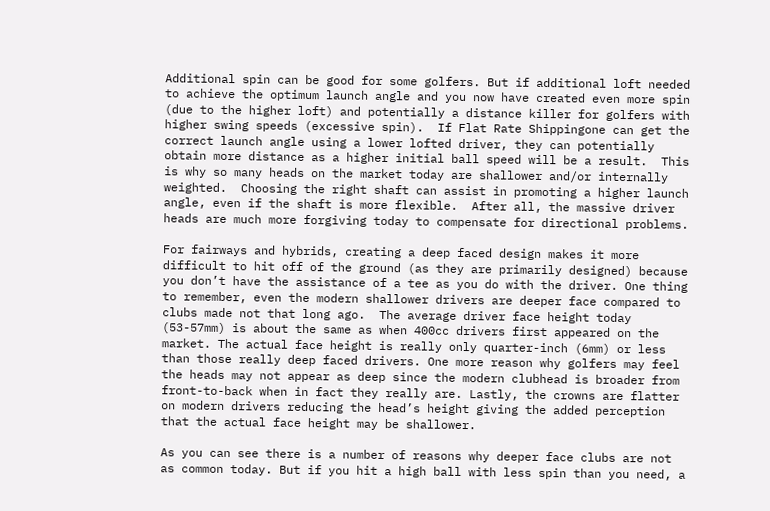Additional spin can be good for some golfers. But if additional loft needed to achieve the optimum launch angle and you now have created even more spin (due to the higher loft) and potentially a distance killer for golfers with higher swing speeds (excessive spin).  If Flat Rate Shippingone can get the correct launch angle using a lower lofted driver, they can potentially obtain more distance as a higher initial ball speed will be a result.  This is why so many heads on the market today are shallower and/or internally weighted.  Choosing the right shaft can assist in promoting a higher launch angle, even if the shaft is more flexible.  After all, the massive driver heads are much more forgiving today to compensate for directional problems.

For fairways and hybrids, creating a deep faced design makes it more difficult to hit off of the ground (as they are primarily designed) because you don’t have the assistance of a tee as you do with the driver. One thing to remember, even the modern shallower drivers are deeper face compared to clubs made not that long ago.  The average driver face height today (53-57mm) is about the same as when 400cc drivers first appeared on the market. The actual face height is really only quarter-inch (6mm) or less than those really deep faced drivers. One more reason why golfers may feel the heads may not appear as deep since the modern clubhead is broader from front-to-back when in fact they really are. Lastly, the crowns are flatter on modern drivers reducing the head’s height giving the added perception that the actual face height may be shallower.

As you can see there is a number of reasons why deeper face clubs are not as common today. But if you hit a high ball with less spin than you need, a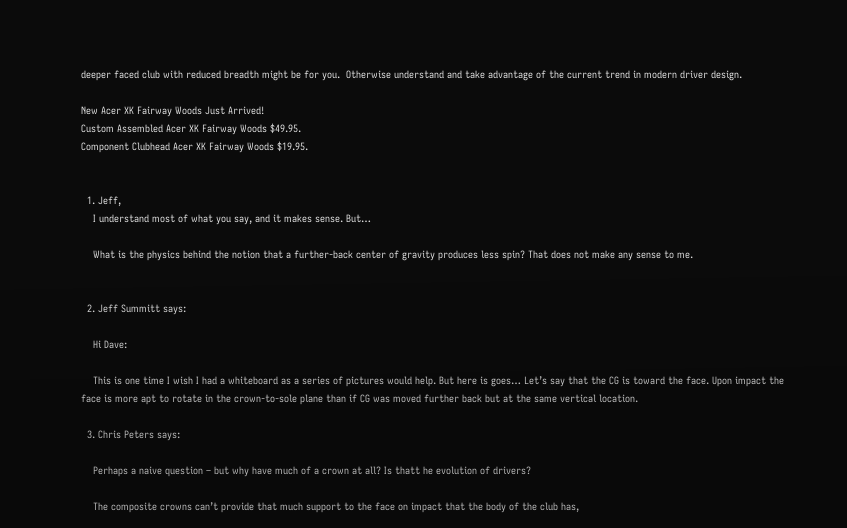deeper faced club with reduced breadth might be for you.  Otherwise understand and take advantage of the current trend in modern driver design.

New Acer XK Fairway Woods Just Arrived!
Custom Assembled Acer XK Fairway Woods $49.95.
Component Clubhead Acer XK Fairway Woods $19.95.


  1. Jeff,
    I understand most of what you say, and it makes sense. But…

    What is the physics behind the notion that a further-back center of gravity produces less spin? That does not make any sense to me.


  2. Jeff Summitt says:

    Hi Dave:

    This is one time I wish I had a whiteboard as a series of pictures would help. But here is goes… Let’s say that the CG is toward the face. Upon impact the face is more apt to rotate in the crown-to-sole plane than if CG was moved further back but at the same vertical location.

  3. Chris Peters says:

    Perhaps a naive question – but why have much of a crown at all? Is thatt he evolution of drivers?

    The composite crowns can’t provide that much support to the face on impact that the body of the club has,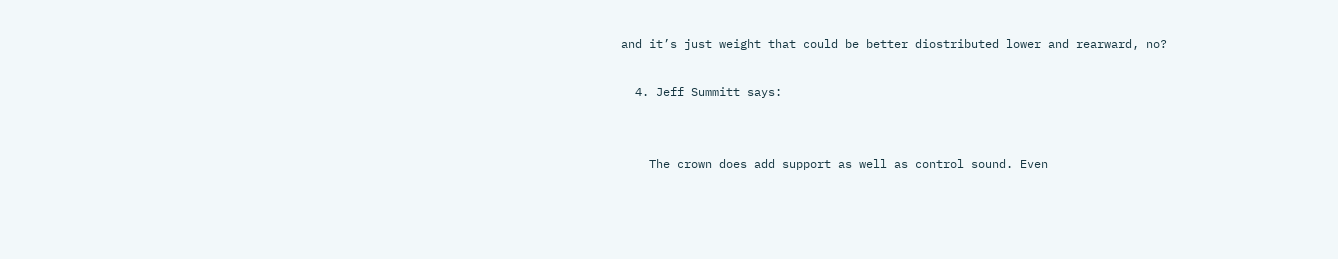and it’s just weight that could be better diostributed lower and rearward, no?

  4. Jeff Summitt says:


    The crown does add support as well as control sound. Even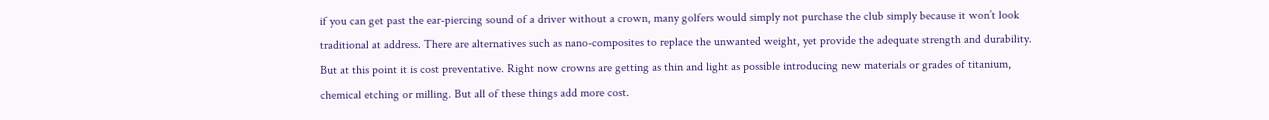if you can get past the ear-piercing sound of a driver without a crown, many golfers would simply not purchase the club simply because it won’t look traditional at address. There are alternatives such as nano-composites to replace the unwanted weight, yet provide the adequate strength and durability. But at this point it is cost preventative. Right now crowns are getting as thin and light as possible introducing new materials or grades of titanium, chemical etching or milling. But all of these things add more cost.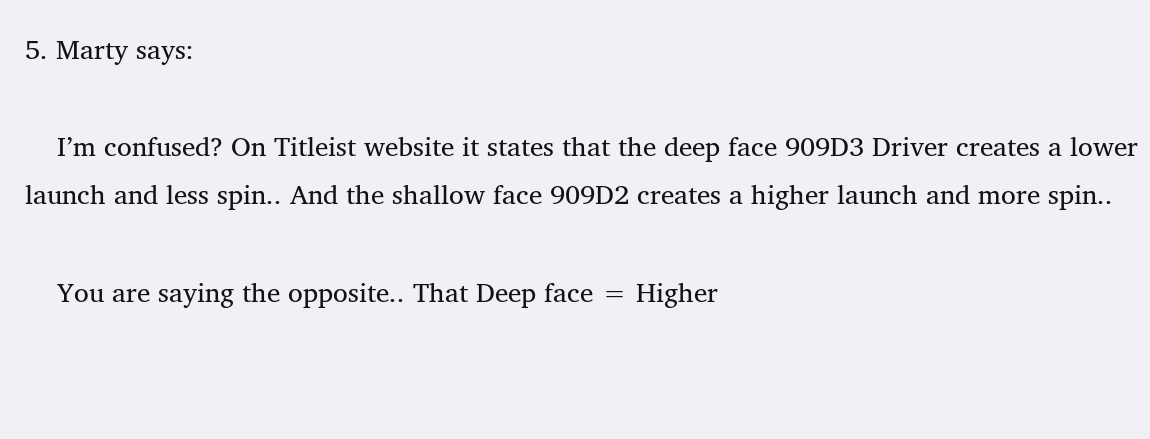5. Marty says:

    I’m confused? On Titleist website it states that the deep face 909D3 Driver creates a lower launch and less spin.. And the shallow face 909D2 creates a higher launch and more spin..

    You are saying the opposite.. That Deep face = Higher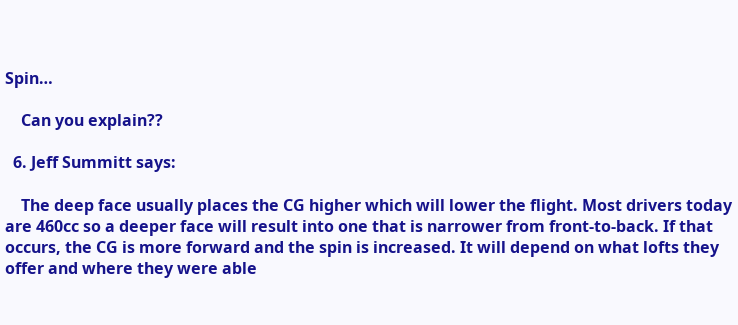Spin…

    Can you explain??

  6. Jeff Summitt says:

    The deep face usually places the CG higher which will lower the flight. Most drivers today are 460cc so a deeper face will result into one that is narrower from front-to-back. If that occurs, the CG is more forward and the spin is increased. It will depend on what lofts they offer and where they were able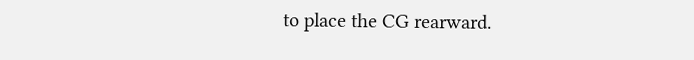to place the CG rearward.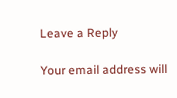Leave a Reply

Your email address will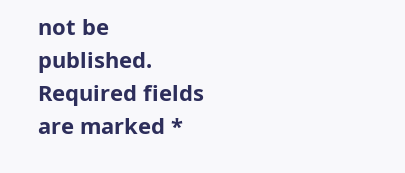not be published. Required fields are marked *